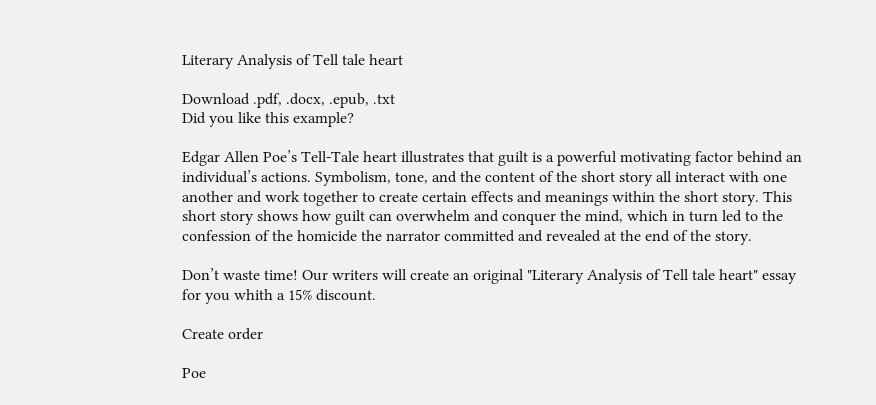Literary Analysis of Tell tale heart

Download .pdf, .docx, .epub, .txt
Did you like this example?

Edgar Allen Poe’s Tell-Tale heart illustrates that guilt is a powerful motivating factor behind an individual’s actions. Symbolism, tone, and the content of the short story all interact with one another and work together to create certain effects and meanings within the short story. This short story shows how guilt can overwhelm and conquer the mind, which in turn led to the confession of the homicide the narrator committed and revealed at the end of the story.

Don’t waste time! Our writers will create an original "Literary Analysis of Tell tale heart" essay for you whith a 15% discount.

Create order

Poe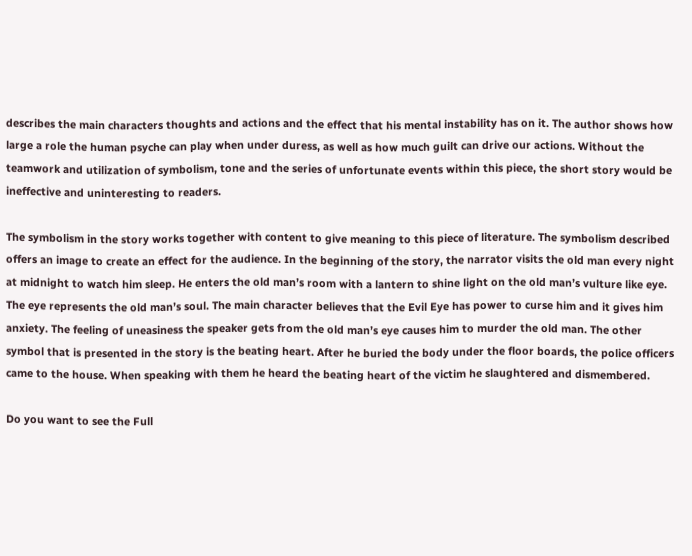describes the main characters thoughts and actions and the effect that his mental instability has on it. The author shows how large a role the human psyche can play when under duress, as well as how much guilt can drive our actions. Without the teamwork and utilization of symbolism, tone and the series of unfortunate events within this piece, the short story would be ineffective and uninteresting to readers.

The symbolism in the story works together with content to give meaning to this piece of literature. The symbolism described offers an image to create an effect for the audience. In the beginning of the story, the narrator visits the old man every night at midnight to watch him sleep. He enters the old man’s room with a lantern to shine light on the old man’s vulture like eye. The eye represents the old man’s soul. The main character believes that the Evil Eye has power to curse him and it gives him anxiety. The feeling of uneasiness the speaker gets from the old man’s eye causes him to murder the old man. The other symbol that is presented in the story is the beating heart. After he buried the body under the floor boards, the police officers came to the house. When speaking with them he heard the beating heart of the victim he slaughtered and dismembered.

Do you want to see the Full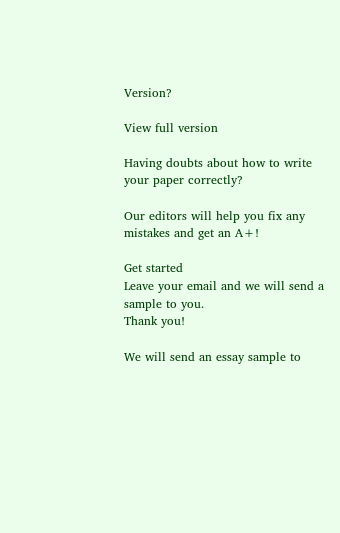Version?

View full version

Having doubts about how to write your paper correctly?

Our editors will help you fix any mistakes and get an A+!

Get started
Leave your email and we will send a sample to you.
Thank you!

We will send an essay sample to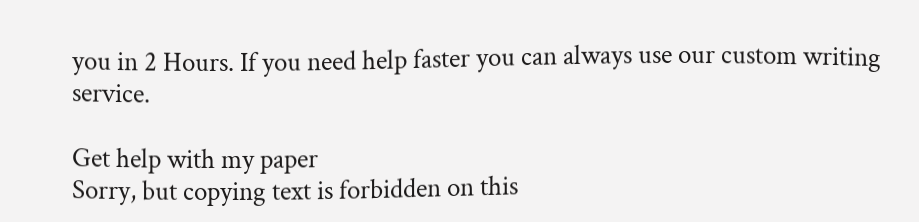you in 2 Hours. If you need help faster you can always use our custom writing service.

Get help with my paper
Sorry, but copying text is forbidden on this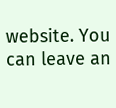website. You can leave an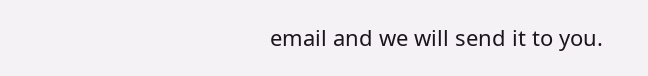email and we will send it to you.